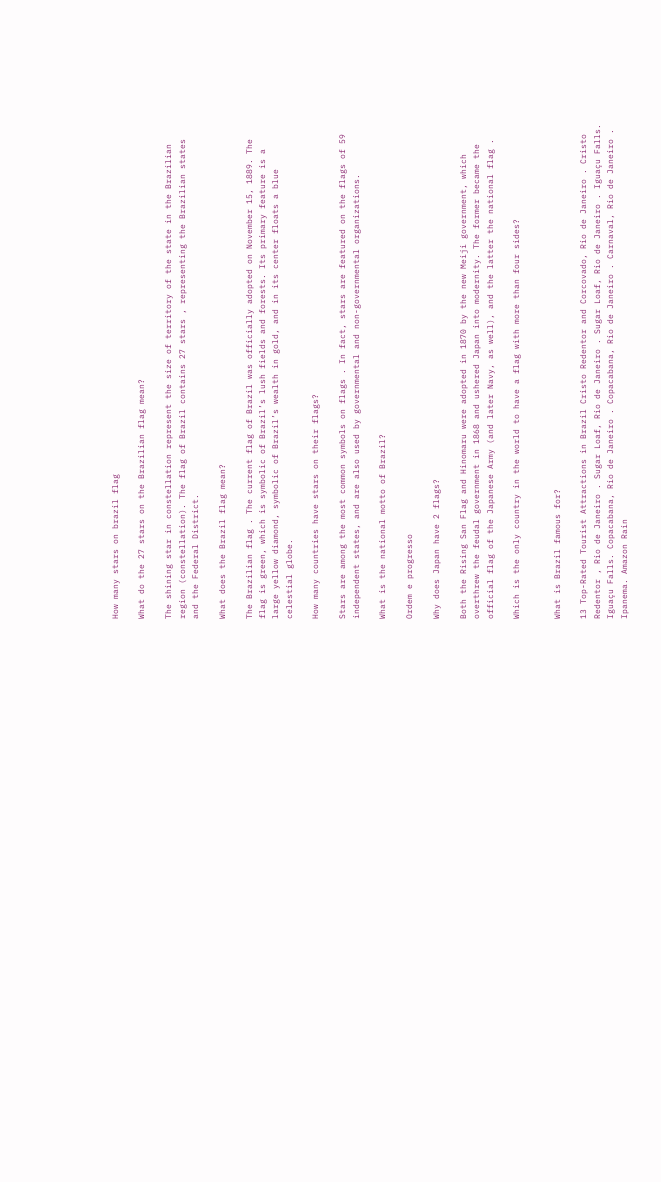How many stars on brazil flag

What do the 27 stars on the Brazilian flag mean?

The shining star in constellation represent the size of territory of the state in the Brazilian region (constellation). The flag of Brazil contains 27 stars , representing the Brazilian states and the Federal District.

What does the Brazil flag mean?

The Brazilian flag . The current flag of Brazil was officially adopted on November 15, 1889. The flag is green, which is symbolic of Brazil’s lush fields and forests. Its primary feature is a large yellow diamond, symbolic of Brazil’s wealth in gold, and in its center floats a blue celestial globe.

How many countries have stars on their flags?

Stars are among the most common symbols on flags . In fact, stars are featured on the flags of 59 independent states, and are also used by governmental and non-governmental organizations.

What is the national motto of Brazil?

Ordem e progresso

Why does Japan have 2 flags?

Both the Rising San Flag and Hinomaru were adopted in 1870 by the new Meiji government, which overthrew the feudal government in 1868 and ushered Japan into modernity. The former became the official flag of the Japanese Army (and later Navy, as well), and the latter the national flag .

Which is the only country in the world to have a flag with more than four sides?


What is Brazil famous for?

13 Top-Rated Tourist Attractions in Brazil Cristo Redentor and Corcovado, Rio de Janeiro . Cristo Redentor , Rio de Janeiro . Sugar Loaf, Rio de Janeiro . Sugar Loaf, Rio de Janeiro . Iguaçu Falls. Iguaçu Falls. Copacabana, Rio de Janeiro . Copacabana, Rio de Janeiro . Carnaval, Rio de Janeiro . Ipanema. Amazon Rain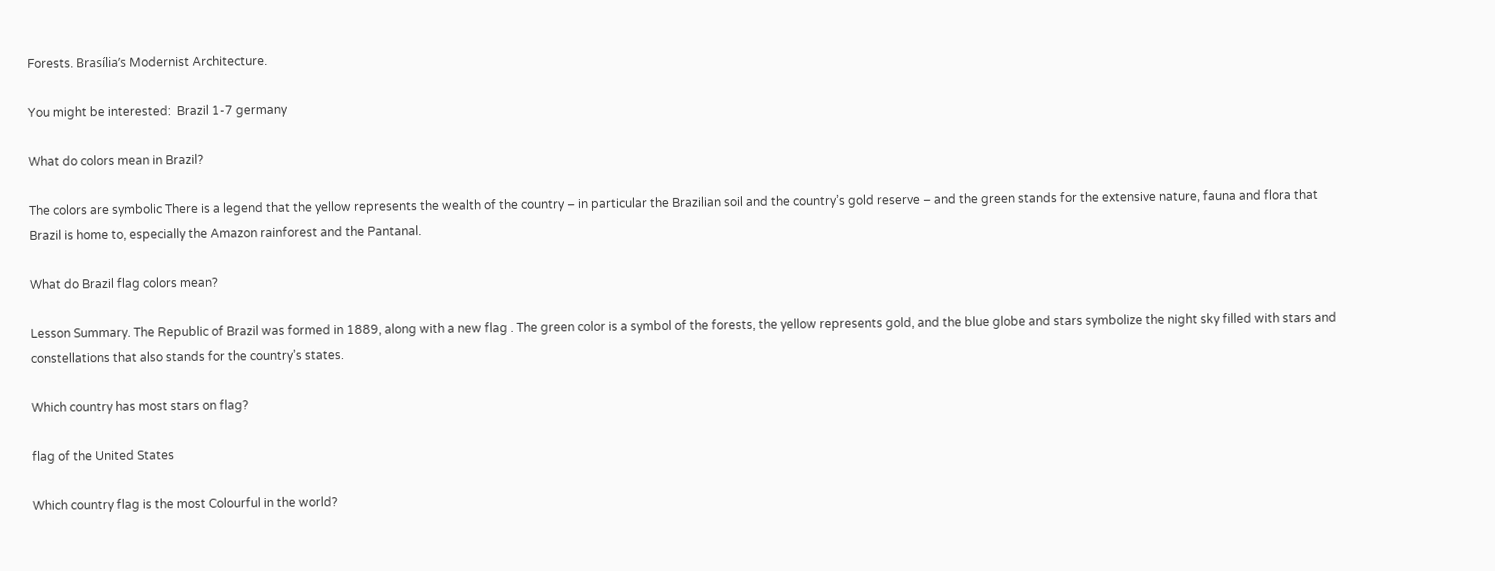Forests. Brasília’s Modernist Architecture.

You might be interested:  Brazil 1-7 germany

What do colors mean in Brazil?

The colors are symbolic There is a legend that the yellow represents the wealth of the country – in particular the Brazilian soil and the country’s gold reserve – and the green stands for the extensive nature, fauna and flora that Brazil is home to, especially the Amazon rainforest and the Pantanal.

What do Brazil flag colors mean?

Lesson Summary. The Republic of Brazil was formed in 1889, along with a new flag . The green color is a symbol of the forests, the yellow represents gold, and the blue globe and stars symbolize the night sky filled with stars and constellations that also stands for the country’s states.

Which country has most stars on flag?

flag of the United States

Which country flag is the most Colourful in the world?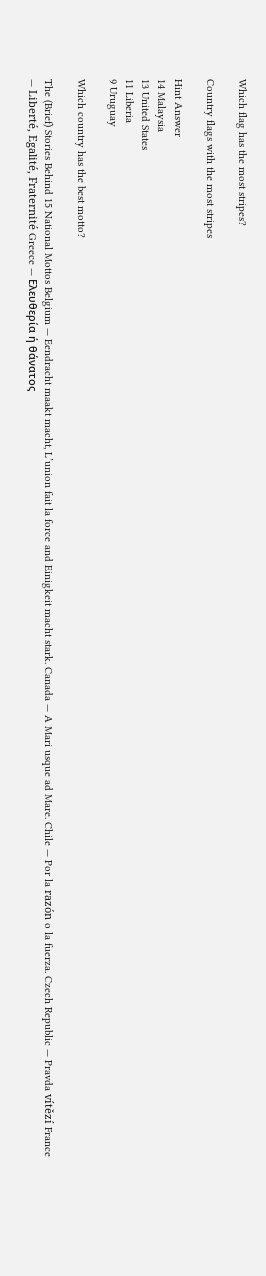Which flag has the most stripes?

Country flags with the most stripes

Hint Answer
14 Malaysia
13 United States
11 Liberia
9 Uruguay

Which country has the best motto?

The (Brief) Stories Behind 15 National Mottos Belgium — Eendracht maakt macht, L’union fait la force and Einigkeit macht stark. Canada — A Mari usque ad Mare. Chile — Por la razón o la fuerza. Czech Republic — Pravda vítězí France — Liberté, Egalité, Fraternité Greece — Ελευθερία ή θάνατος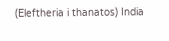(Eleftheria i thanatos) India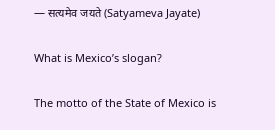— सत्यमेव जयते (Satyameva Jayate)

What is Mexico’s slogan?

The motto of the State of Mexico is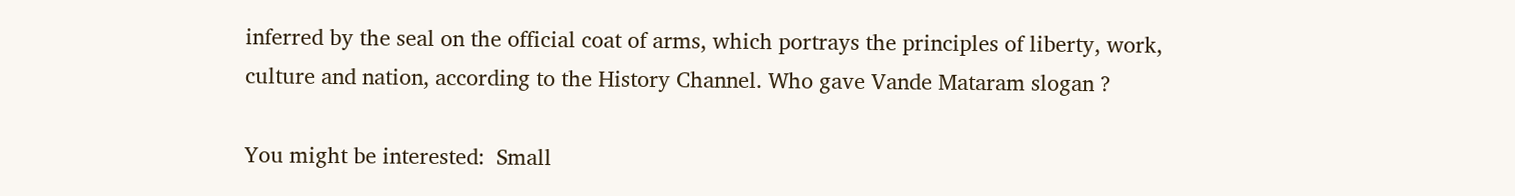inferred by the seal on the official coat of arms, which portrays the principles of liberty, work, culture and nation, according to the History Channel. Who gave Vande Mataram slogan ?

You might be interested:  Small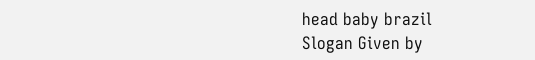head baby brazil
Slogan Given by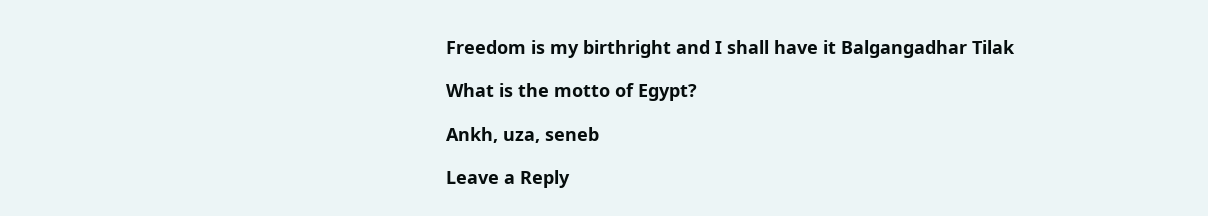Freedom is my birthright and I shall have it Balgangadhar Tilak

What is the motto of Egypt?

Ankh, uza, seneb

Leave a Reply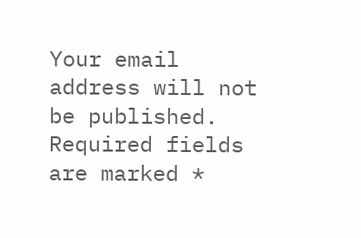Your email address will not be published. Required fields are marked *